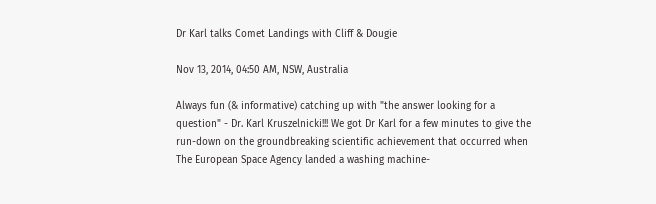Dr Karl talks Comet Landings with Cliff & Dougie

Nov 13, 2014, 04:50 AM, NSW, Australia

Always fun (& informative) catching up with "the answer looking for a question" - Dr. Karl Kruszelnicki!!! We got Dr Karl for a few minutes to give the run-down on the groundbreaking scientific achievement that occurred when The European Space Agency landed a washing machine-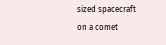sized spacecraft on a comet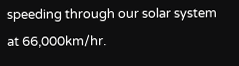speeding through our solar system at 66,000km/hr.